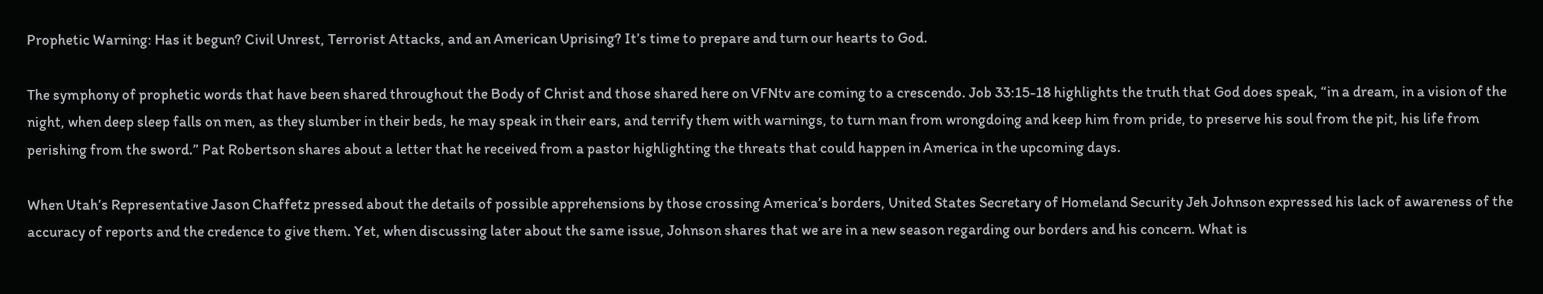Prophetic Warning: Has it begun? Civil Unrest, Terrorist Attacks, and an American Uprising? It’s time to prepare and turn our hearts to God.

The symphony of prophetic words that have been shared throughout the Body of Christ and those shared here on VFNtv are coming to a crescendo. Job 33:15-18 highlights the truth that God does speak, “in a dream, in a vision of the night, when deep sleep falls on men, as they slumber in their beds, he may speak in their ears, and terrify them with warnings, to turn man from wrongdoing and keep him from pride, to preserve his soul from the pit, his life from perishing from the sword.” Pat Robertson shares about a letter that he received from a pastor highlighting the threats that could happen in America in the upcoming days.

When Utah’s Representative Jason Chaffetz pressed about the details of possible apprehensions by those crossing America’s borders, United States Secretary of Homeland Security Jeh Johnson expressed his lack of awareness of the accuracy of reports and the credence to give them. Yet, when discussing later about the same issue, Johnson shares that we are in a new season regarding our borders and his concern. What is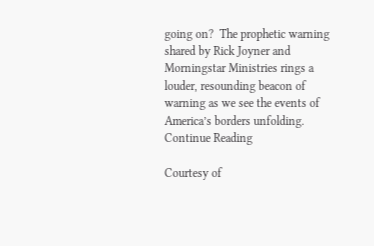going on?  The prophetic warning shared by Rick Joyner and Morningstar Ministries rings a louder, resounding beacon of warning as we see the events of America’s borders unfolding. Continue Reading

Courtesy of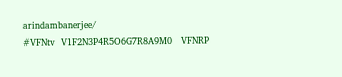arindambanerjee/
#VFNtv  V1F2N3P4R5O6G7R8A9M0   VFNRP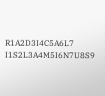R1A2D3I4C5A6L7    I1S2L3A4M5I6N7U8S9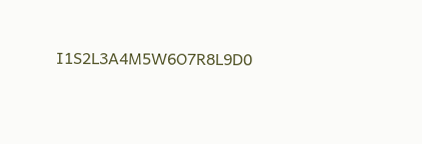I1S2L3A4M5W6O7R8L9D0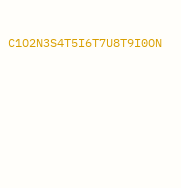C1O2N3S4T5I6T7U8T9I0ON